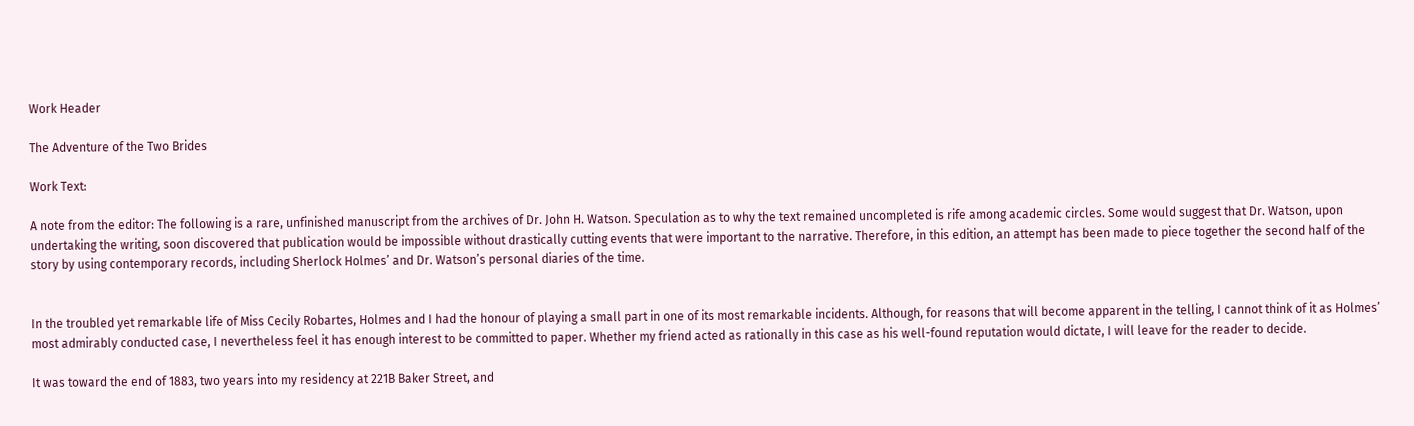Work Header

The Adventure of the Two Brides

Work Text:

A note from the editor: The following is a rare, unfinished manuscript from the archives of Dr. John H. Watson. Speculation as to why the text remained uncompleted is rife among academic circles. Some would suggest that Dr. Watson, upon undertaking the writing, soon discovered that publication would be impossible without drastically cutting events that were important to the narrative. Therefore, in this edition, an attempt has been made to piece together the second half of the story by using contemporary records, including Sherlock Holmes’ and Dr. Watson’s personal diaries of the time.


In the troubled yet remarkable life of Miss Cecily Robartes, Holmes and I had the honour of playing a small part in one of its most remarkable incidents. Although, for reasons that will become apparent in the telling, I cannot think of it as Holmes’ most admirably conducted case, I nevertheless feel it has enough interest to be committed to paper. Whether my friend acted as rationally in this case as his well-found reputation would dictate, I will leave for the reader to decide.

It was toward the end of 1883, two years into my residency at 221B Baker Street, and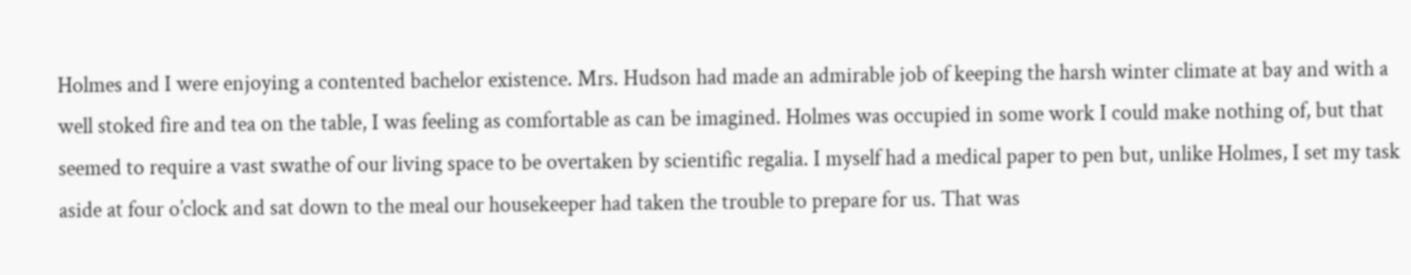Holmes and I were enjoying a contented bachelor existence. Mrs. Hudson had made an admirable job of keeping the harsh winter climate at bay and with a well stoked fire and tea on the table, I was feeling as comfortable as can be imagined. Holmes was occupied in some work I could make nothing of, but that seemed to require a vast swathe of our living space to be overtaken by scientific regalia. I myself had a medical paper to pen but, unlike Holmes, I set my task aside at four o’clock and sat down to the meal our housekeeper had taken the trouble to prepare for us. That was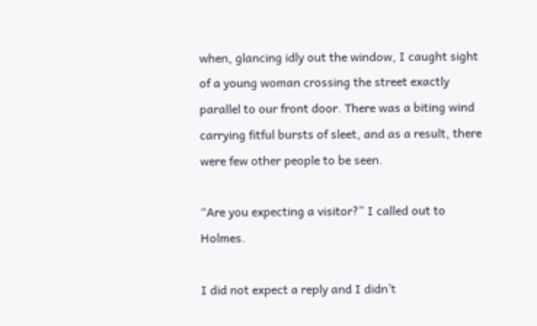when, glancing idly out the window, I caught sight of a young woman crossing the street exactly parallel to our front door. There was a biting wind carrying fitful bursts of sleet, and as a result, there were few other people to be seen.

“Are you expecting a visitor?” I called out to Holmes.

I did not expect a reply and I didn’t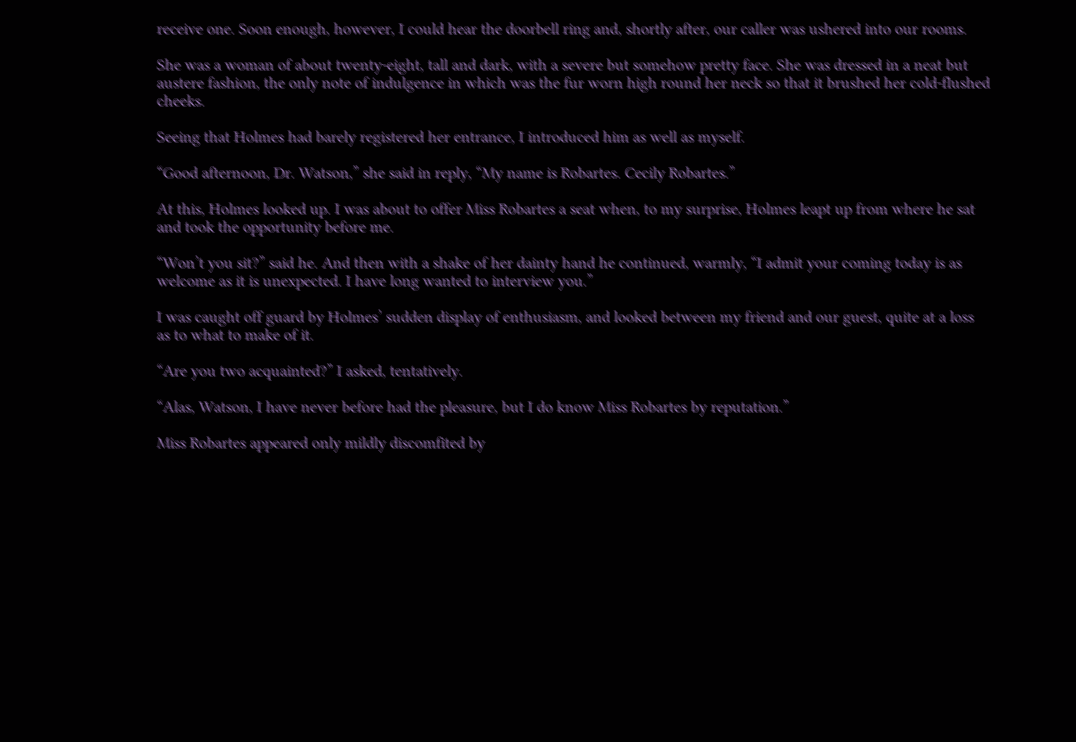receive one. Soon enough, however, I could hear the doorbell ring and, shortly after, our caller was ushered into our rooms.

She was a woman of about twenty-eight, tall and dark, with a severe but somehow pretty face. She was dressed in a neat but austere fashion, the only note of indulgence in which was the fur worn high round her neck so that it brushed her cold-flushed cheeks.

Seeing that Holmes had barely registered her entrance, I introduced him as well as myself.

“Good afternoon, Dr. Watson,” she said in reply, “My name is Robartes. Cecily Robartes.”

At this, Holmes looked up. I was about to offer Miss Robartes a seat when, to my surprise, Holmes leapt up from where he sat and took the opportunity before me.

“Won’t you sit?” said he. And then with a shake of her dainty hand he continued, warmly, “I admit your coming today is as welcome as it is unexpected. I have long wanted to interview you.”

I was caught off guard by Holmes’ sudden display of enthusiasm, and looked between my friend and our guest, quite at a loss as to what to make of it.

“Are you two acquainted?” I asked, tentatively.

“Alas, Watson, I have never before had the pleasure, but I do know Miss Robartes by reputation.”

Miss Robartes appeared only mildly discomfited by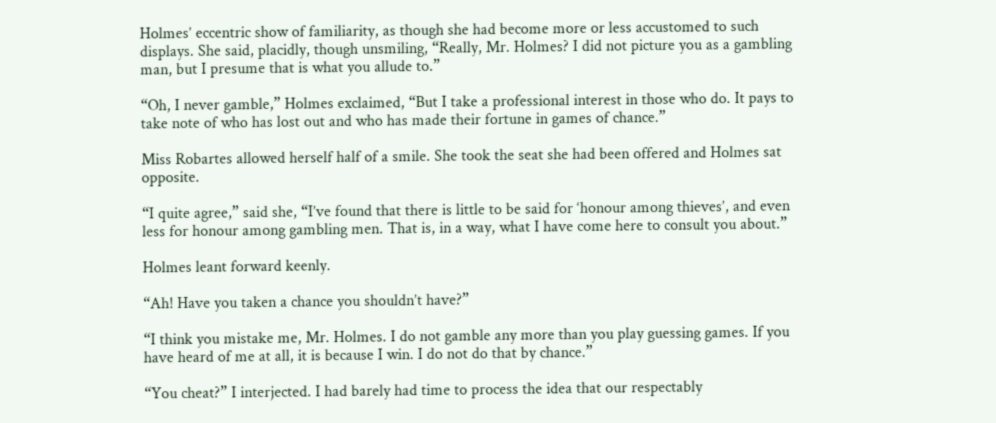Holmes’ eccentric show of familiarity, as though she had become more or less accustomed to such displays. She said, placidly, though unsmiling, “Really, Mr. Holmes? I did not picture you as a gambling man, but I presume that is what you allude to.”

“Oh, I never gamble,” Holmes exclaimed, “But I take a professional interest in those who do. It pays to take note of who has lost out and who has made their fortune in games of chance.”

Miss Robartes allowed herself half of a smile. She took the seat she had been offered and Holmes sat opposite.

“I quite agree,” said she, “I’ve found that there is little to be said for ‘honour among thieves’, and even less for honour among gambling men. That is, in a way, what I have come here to consult you about.”

Holmes leant forward keenly.

“Ah! Have you taken a chance you shouldn’t have?”

“I think you mistake me, Mr. Holmes. I do not gamble any more than you play guessing games. If you have heard of me at all, it is because I win. I do not do that by chance.”

“You cheat?” I interjected. I had barely had time to process the idea that our respectably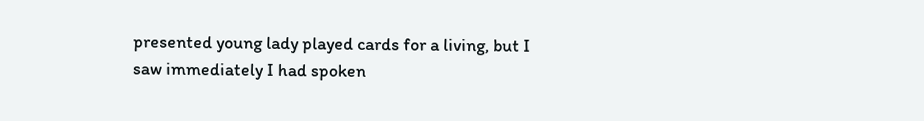presented young lady played cards for a living, but I saw immediately I had spoken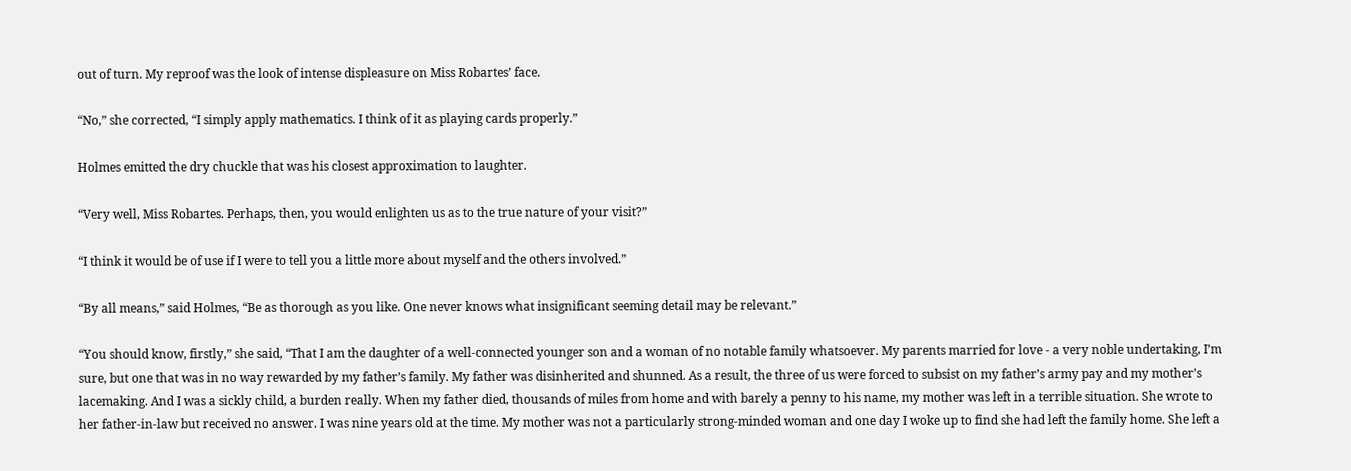out of turn. My reproof was the look of intense displeasure on Miss Robartes’ face.

“No,” she corrected, “I simply apply mathematics. I think of it as playing cards properly.”

Holmes emitted the dry chuckle that was his closest approximation to laughter.

“Very well, Miss Robartes. Perhaps, then, you would enlighten us as to the true nature of your visit?”

“I think it would be of use if I were to tell you a little more about myself and the others involved.”

“By all means,” said Holmes, “Be as thorough as you like. One never knows what insignificant seeming detail may be relevant.”

“You should know, firstly,” she said, “That I am the daughter of a well-connected younger son and a woman of no notable family whatsoever. My parents married for love - a very noble undertaking, I’m sure, but one that was in no way rewarded by my father’s family. My father was disinherited and shunned. As a result, the three of us were forced to subsist on my father’s army pay and my mother’s lacemaking. And I was a sickly child, a burden really. When my father died, thousands of miles from home and with barely a penny to his name, my mother was left in a terrible situation. She wrote to her father-in-law but received no answer. I was nine years old at the time. My mother was not a particularly strong-minded woman and one day I woke up to find she had left the family home. She left a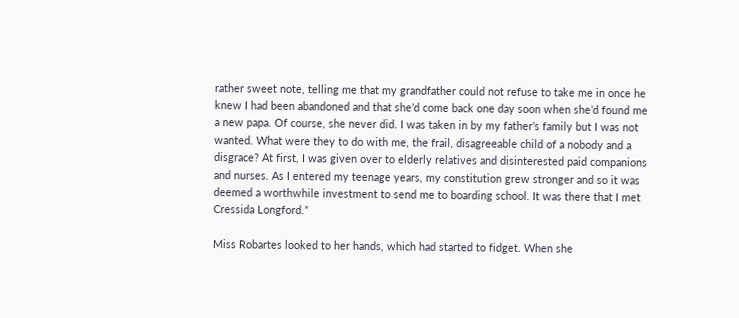rather sweet note, telling me that my grandfather could not refuse to take me in once he knew I had been abandoned and that she’d come back one day soon when she’d found me a new papa. Of course, she never did. I was taken in by my father’s family but I was not wanted. What were they to do with me, the frail, disagreeable child of a nobody and a disgrace? At first, I was given over to elderly relatives and disinterested paid companions and nurses. As I entered my teenage years, my constitution grew stronger and so it was deemed a worthwhile investment to send me to boarding school. It was there that I met Cressida Longford.”

Miss Robartes looked to her hands, which had started to fidget. When she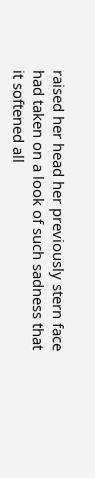raised her head her previously stern face had taken on a look of such sadness that it softened all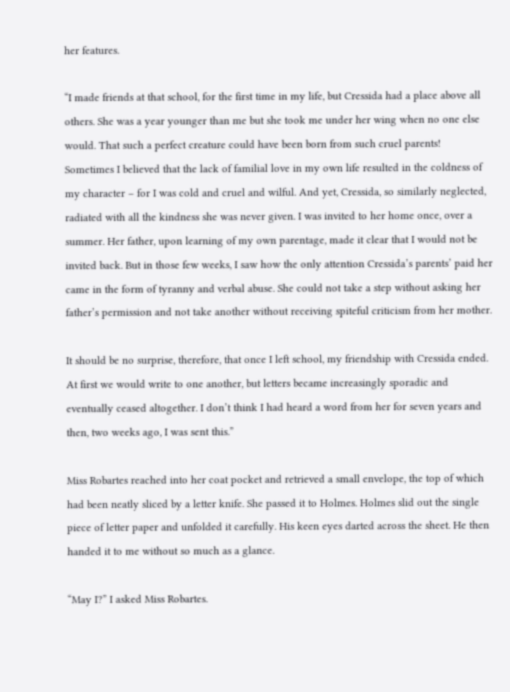her features.

“I made friends at that school, for the first time in my life, but Cressida had a place above all others. She was a year younger than me but she took me under her wing when no one else would. That such a perfect creature could have been born from such cruel parents! Sometimes I believed that the lack of familial love in my own life resulted in the coldness of my character – for I was cold and cruel and wilful. And yet, Cressida, so similarly neglected, radiated with all the kindness she was never given. I was invited to her home once, over a summer. Her father, upon learning of my own parentage, made it clear that I would not be invited back. But in those few weeks, I saw how the only attention Cressida’s parents’ paid her came in the form of tyranny and verbal abuse. She could not take a step without asking her father’s permission and not take another without receiving spiteful criticism from her mother.

It should be no surprise, therefore, that once I left school, my friendship with Cressida ended. At first we would write to one another, but letters became increasingly sporadic and eventually ceased altogether. I don’t think I had heard a word from her for seven years and then, two weeks ago, I was sent this.”

Miss Robartes reached into her coat pocket and retrieved a small envelope, the top of which had been neatly sliced by a letter knife. She passed it to Holmes. Holmes slid out the single piece of letter paper and unfolded it carefully. His keen eyes darted across the sheet. He then handed it to me without so much as a glance.

“May I?” I asked Miss Robartes.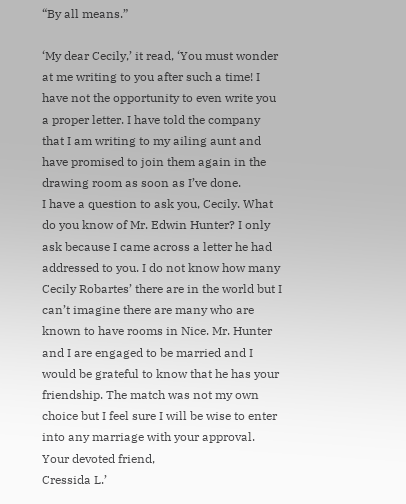“By all means.”

‘My dear Cecily,’ it read, ‘You must wonder at me writing to you after such a time! I have not the opportunity to even write you a proper letter. I have told the company that I am writing to my ailing aunt and have promised to join them again in the drawing room as soon as I’ve done.
I have a question to ask you, Cecily. What do you know of Mr. Edwin Hunter? I only ask because I came across a letter he had addressed to you. I do not know how many Cecily Robartes’ there are in the world but I can’t imagine there are many who are known to have rooms in Nice. Mr. Hunter and I are engaged to be married and I would be grateful to know that he has your friendship. The match was not my own choice but I feel sure I will be wise to enter into any marriage with your approval.
Your devoted friend,
Cressida L.’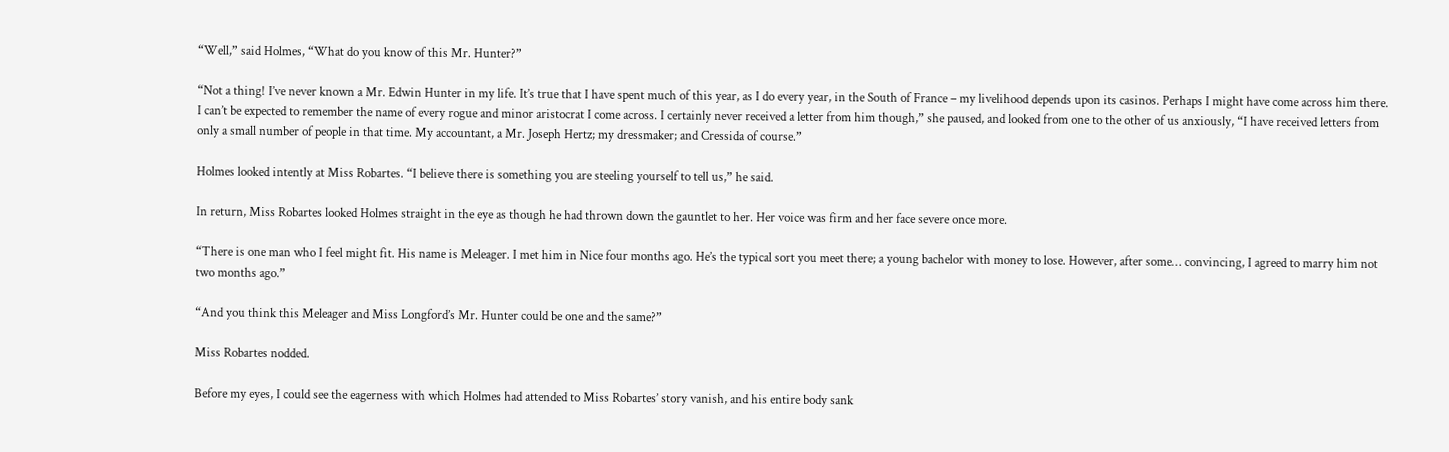“Well,” said Holmes, “What do you know of this Mr. Hunter?”

“Not a thing! I’ve never known a Mr. Edwin Hunter in my life. It’s true that I have spent much of this year, as I do every year, in the South of France – my livelihood depends upon its casinos. Perhaps I might have come across him there. I can’t be expected to remember the name of every rogue and minor aristocrat I come across. I certainly never received a letter from him though,” she paused, and looked from one to the other of us anxiously, “I have received letters from only a small number of people in that time. My accountant, a Mr. Joseph Hertz; my dressmaker; and Cressida of course.”

Holmes looked intently at Miss Robartes. “I believe there is something you are steeling yourself to tell us,” he said.

In return, Miss Robartes looked Holmes straight in the eye as though he had thrown down the gauntlet to her. Her voice was firm and her face severe once more.

“There is one man who I feel might fit. His name is Meleager. I met him in Nice four months ago. He’s the typical sort you meet there; a young bachelor with money to lose. However, after some… convincing, I agreed to marry him not two months ago.”

“And you think this Meleager and Miss Longford’s Mr. Hunter could be one and the same?”

Miss Robartes nodded.

Before my eyes, I could see the eagerness with which Holmes had attended to Miss Robartes’ story vanish, and his entire body sank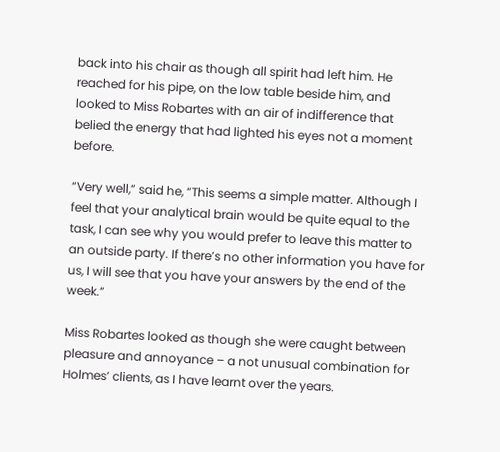back into his chair as though all spirit had left him. He reached for his pipe, on the low table beside him, and looked to Miss Robartes with an air of indifference that belied the energy that had lighted his eyes not a moment before.

“Very well,” said he, “This seems a simple matter. Although I feel that your analytical brain would be quite equal to the task, I can see why you would prefer to leave this matter to an outside party. If there’s no other information you have for us, I will see that you have your answers by the end of the week.”

Miss Robartes looked as though she were caught between pleasure and annoyance – a not unusual combination for Holmes’ clients, as I have learnt over the years.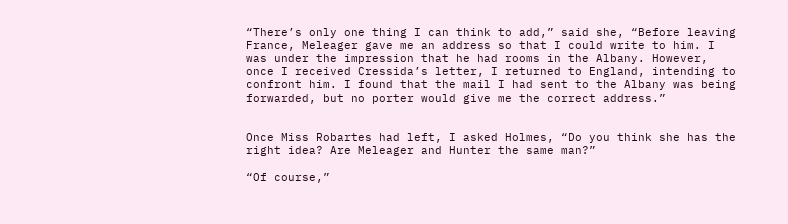“There’s only one thing I can think to add,” said she, “Before leaving France, Meleager gave me an address so that I could write to him. I was under the impression that he had rooms in the Albany. However, once I received Cressida’s letter, I returned to England, intending to confront him. I found that the mail I had sent to the Albany was being forwarded, but no porter would give me the correct address.”


Once Miss Robartes had left, I asked Holmes, “Do you think she has the right idea? Are Meleager and Hunter the same man?”

“Of course,”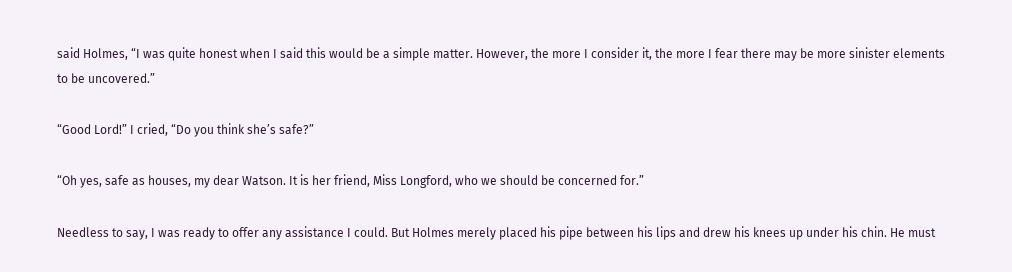said Holmes, “I was quite honest when I said this would be a simple matter. However, the more I consider it, the more I fear there may be more sinister elements to be uncovered.”

“Good Lord!” I cried, “Do you think she’s safe?”

“Oh yes, safe as houses, my dear Watson. It is her friend, Miss Longford, who we should be concerned for.”

Needless to say, I was ready to offer any assistance I could. But Holmes merely placed his pipe between his lips and drew his knees up under his chin. He must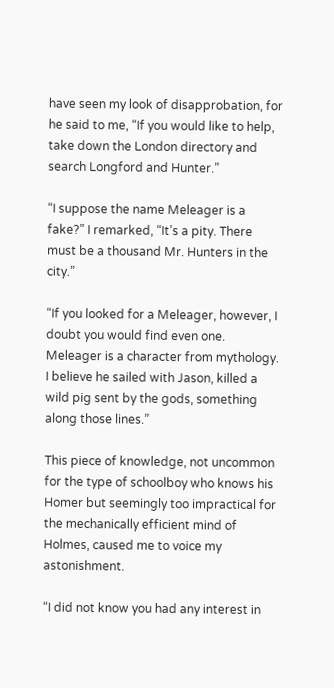have seen my look of disapprobation, for he said to me, “If you would like to help, take down the London directory and search Longford and Hunter.”

“I suppose the name Meleager is a fake?” I remarked, “It’s a pity. There must be a thousand Mr. Hunters in the city.”

“If you looked for a Meleager, however, I doubt you would find even one. Meleager is a character from mythology. I believe he sailed with Jason, killed a wild pig sent by the gods, something along those lines.”

This piece of knowledge, not uncommon for the type of schoolboy who knows his Homer but seemingly too impractical for the mechanically efficient mind of Holmes, caused me to voice my astonishment.

“I did not know you had any interest in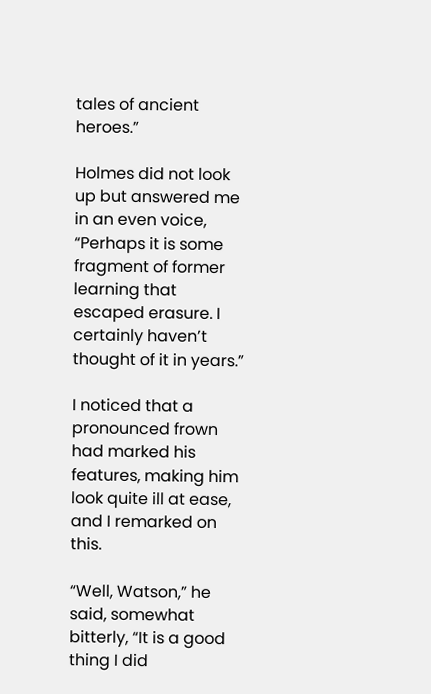tales of ancient heroes.”

Holmes did not look up but answered me in an even voice, “Perhaps it is some fragment of former learning that escaped erasure. I certainly haven’t thought of it in years.”

I noticed that a pronounced frown had marked his features, making him look quite ill at ease, and I remarked on this.

“Well, Watson,” he said, somewhat bitterly, “It is a good thing I did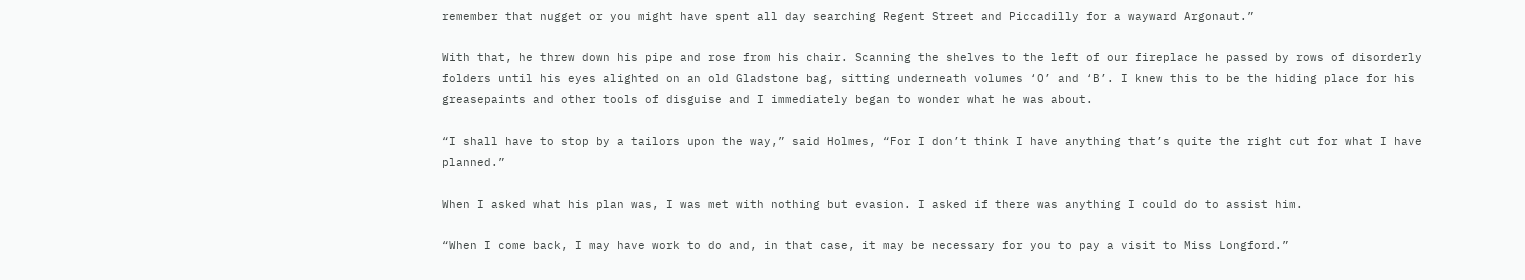remember that nugget or you might have spent all day searching Regent Street and Piccadilly for a wayward Argonaut.”

With that, he threw down his pipe and rose from his chair. Scanning the shelves to the left of our fireplace he passed by rows of disorderly folders until his eyes alighted on an old Gladstone bag, sitting underneath volumes ‘O’ and ‘B’. I knew this to be the hiding place for his greasepaints and other tools of disguise and I immediately began to wonder what he was about.

“I shall have to stop by a tailors upon the way,” said Holmes, “For I don’t think I have anything that’s quite the right cut for what I have planned.”

When I asked what his plan was, I was met with nothing but evasion. I asked if there was anything I could do to assist him.

“When I come back, I may have work to do and, in that case, it may be necessary for you to pay a visit to Miss Longford.”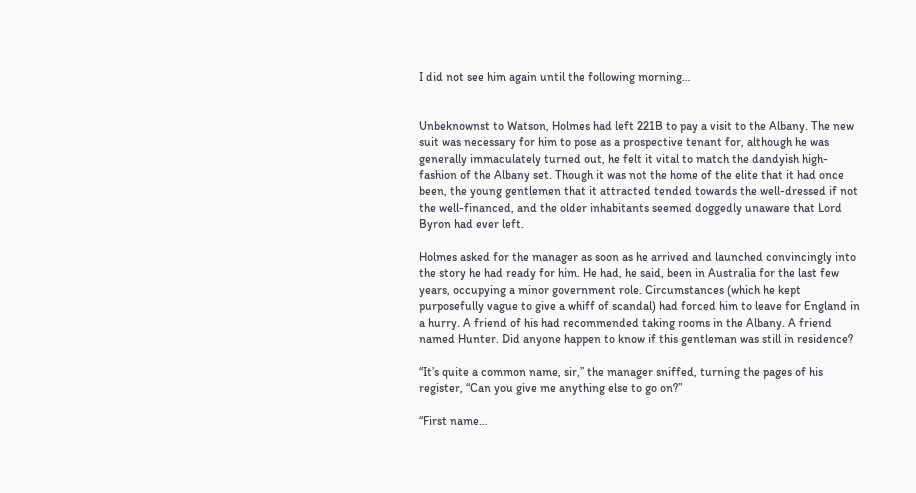I did not see him again until the following morning…


Unbeknownst to Watson, Holmes had left 221B to pay a visit to the Albany. The new suit was necessary for him to pose as a prospective tenant for, although he was generally immaculately turned out, he felt it vital to match the dandyish high-fashion of the Albany set. Though it was not the home of the elite that it had once been, the young gentlemen that it attracted tended towards the well-dressed if not the well-financed, and the older inhabitants seemed doggedly unaware that Lord Byron had ever left.

Holmes asked for the manager as soon as he arrived and launched convincingly into the story he had ready for him. He had, he said, been in Australia for the last few years, occupying a minor government role. Circumstances (which he kept purposefully vague to give a whiff of scandal) had forced him to leave for England in a hurry. A friend of his had recommended taking rooms in the Albany. A friend named Hunter. Did anyone happen to know if this gentleman was still in residence?

“It’s quite a common name, sir,” the manager sniffed, turning the pages of his register, “Can you give me anything else to go on?”

“First name…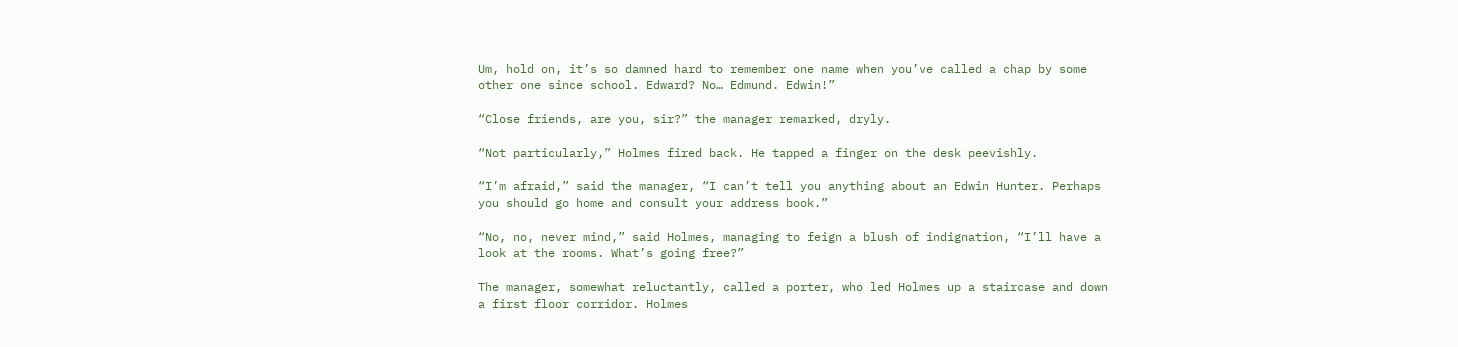Um, hold on, it’s so damned hard to remember one name when you’ve called a chap by some other one since school. Edward? No… Edmund. Edwin!”

“Close friends, are you, sir?” the manager remarked, dryly.

“Not particularly,” Holmes fired back. He tapped a finger on the desk peevishly.

“I’m afraid,” said the manager, “I can’t tell you anything about an Edwin Hunter. Perhaps you should go home and consult your address book.”

“No, no, never mind,” said Holmes, managing to feign a blush of indignation, “I’ll have a look at the rooms. What’s going free?”

The manager, somewhat reluctantly, called a porter, who led Holmes up a staircase and down a first floor corridor. Holmes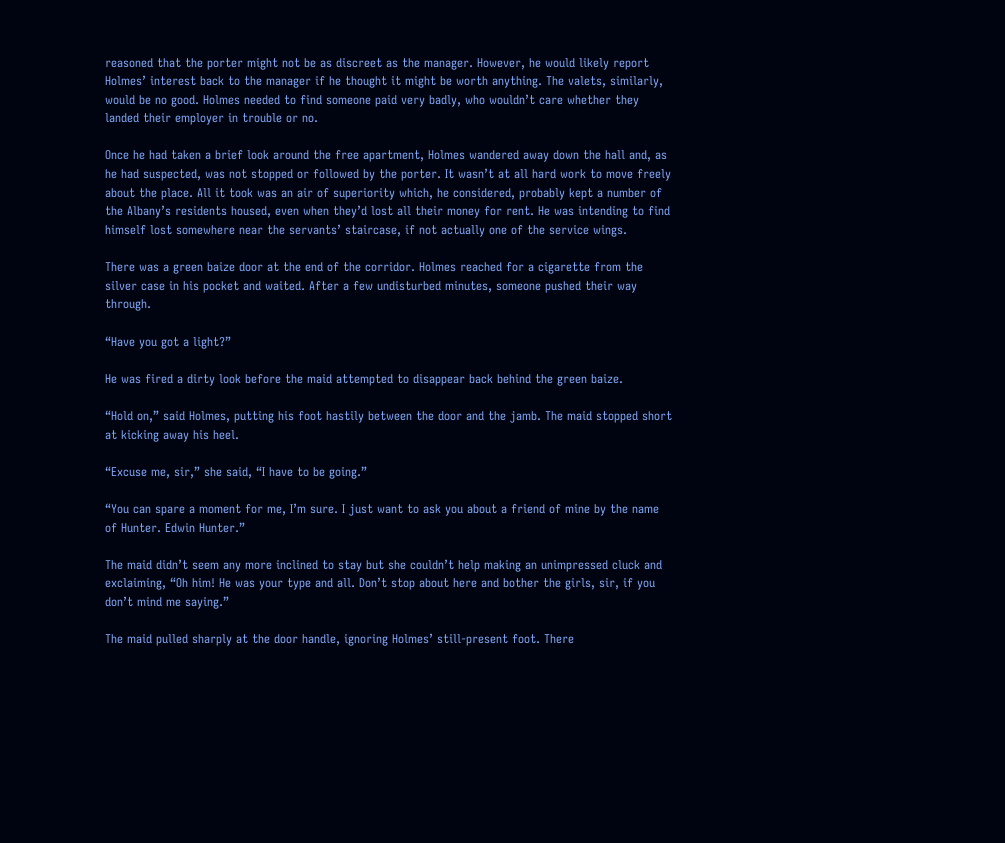reasoned that the porter might not be as discreet as the manager. However, he would likely report Holmes’ interest back to the manager if he thought it might be worth anything. The valets, similarly, would be no good. Holmes needed to find someone paid very badly, who wouldn’t care whether they landed their employer in trouble or no.

Once he had taken a brief look around the free apartment, Holmes wandered away down the hall and, as he had suspected, was not stopped or followed by the porter. It wasn’t at all hard work to move freely about the place. All it took was an air of superiority which, he considered, probably kept a number of the Albany’s residents housed, even when they’d lost all their money for rent. He was intending to find himself lost somewhere near the servants’ staircase, if not actually one of the service wings.

There was a green baize door at the end of the corridor. Holmes reached for a cigarette from the silver case in his pocket and waited. After a few undisturbed minutes, someone pushed their way through.

“Have you got a light?”

He was fired a dirty look before the maid attempted to disappear back behind the green baize.

“Hold on,” said Holmes, putting his foot hastily between the door and the jamb. The maid stopped short at kicking away his heel.

“Excuse me, sir,” she said, “I have to be going.”

“You can spare a moment for me, I’m sure. I just want to ask you about a friend of mine by the name of Hunter. Edwin Hunter.”

The maid didn’t seem any more inclined to stay but she couldn’t help making an unimpressed cluck and exclaiming, “Oh him! He was your type and all. Don’t stop about here and bother the girls, sir, if you don’t mind me saying.”

The maid pulled sharply at the door handle, ignoring Holmes’ still-present foot. There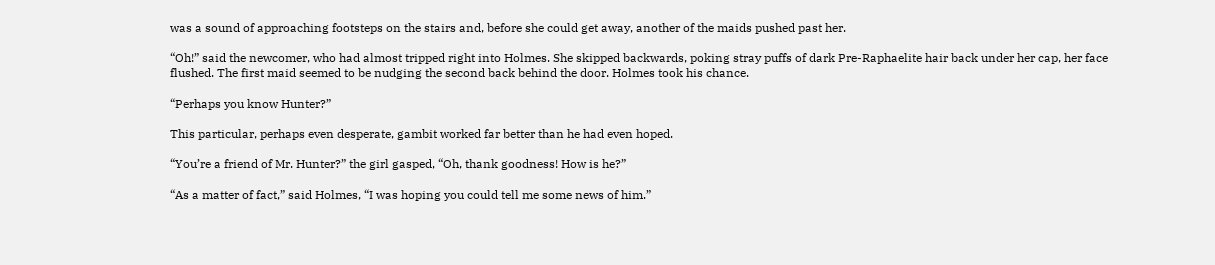was a sound of approaching footsteps on the stairs and, before she could get away, another of the maids pushed past her.

“Oh!” said the newcomer, who had almost tripped right into Holmes. She skipped backwards, poking stray puffs of dark Pre-Raphaelite hair back under her cap, her face flushed. The first maid seemed to be nudging the second back behind the door. Holmes took his chance.

“Perhaps you know Hunter?”

This particular, perhaps even desperate, gambit worked far better than he had even hoped.

“You’re a friend of Mr. Hunter?” the girl gasped, “Oh, thank goodness! How is he?”

“As a matter of fact,” said Holmes, “I was hoping you could tell me some news of him.”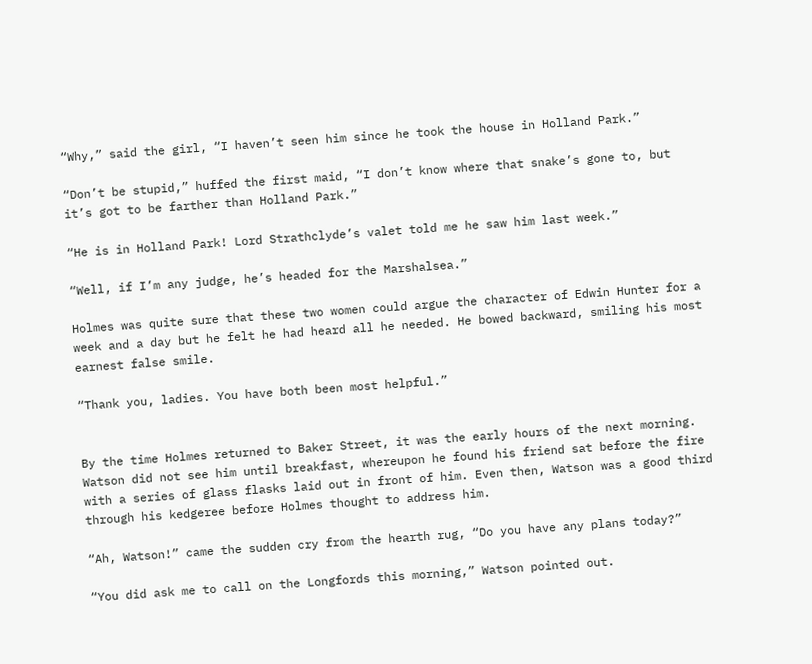“Why,” said the girl, “I haven’t seen him since he took the house in Holland Park.”

“Don’t be stupid,” huffed the first maid, “I don’t know where that snake’s gone to, but it’s got to be farther than Holland Park.”

“He is in Holland Park! Lord Strathclyde’s valet told me he saw him last week.”

“Well, if I’m any judge, he’s headed for the Marshalsea.”

Holmes was quite sure that these two women could argue the character of Edwin Hunter for a week and a day but he felt he had heard all he needed. He bowed backward, smiling his most earnest false smile.

“Thank you, ladies. You have both been most helpful.”


By the time Holmes returned to Baker Street, it was the early hours of the next morning. Watson did not see him until breakfast, whereupon he found his friend sat before the fire with a series of glass flasks laid out in front of him. Even then, Watson was a good third through his kedgeree before Holmes thought to address him.

“Ah, Watson!” came the sudden cry from the hearth rug, “Do you have any plans today?”

“You did ask me to call on the Longfords this morning,” Watson pointed out.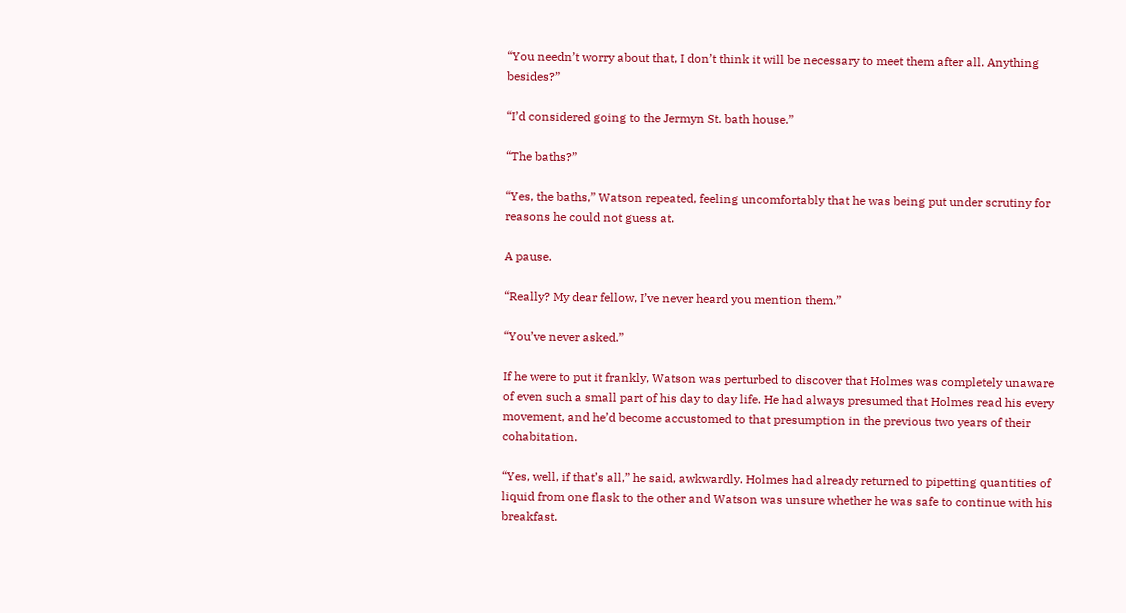“You needn’t worry about that, I don’t think it will be necessary to meet them after all. Anything besides?”

“I’d considered going to the Jermyn St. bath house.”

“The baths?”

“Yes, the baths,” Watson repeated, feeling uncomfortably that he was being put under scrutiny for reasons he could not guess at.

A pause.

“Really? My dear fellow, I’ve never heard you mention them.”

“You’ve never asked.”

If he were to put it frankly, Watson was perturbed to discover that Holmes was completely unaware of even such a small part of his day to day life. He had always presumed that Holmes read his every movement, and he’d become accustomed to that presumption in the previous two years of their cohabitation.

“Yes, well, if that’s all,” he said, awkwardly. Holmes had already returned to pipetting quantities of liquid from one flask to the other and Watson was unsure whether he was safe to continue with his breakfast.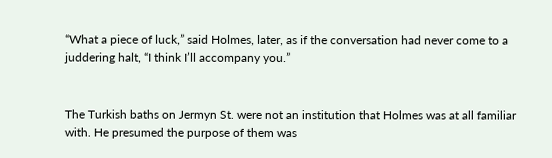“What a piece of luck,” said Holmes, later, as if the conversation had never come to a juddering halt, “I think I’ll accompany you.”


The Turkish baths on Jermyn St. were not an institution that Holmes was at all familiar with. He presumed the purpose of them was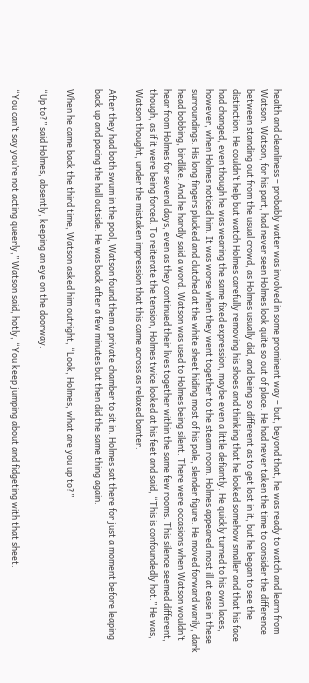health and cleanliness – probably water was involved in some prominent way – but, beyond that, he was ready to watch and learn from Watson. Watson, for his part, had never seen Holmes look quite so out of place. He had never taken the time to consider the difference between standing out from the usual crowd, as Holmes usually did, and being so different as to get lost in it, but he began to see the distinction. He couldn’t help but watch Holmes carefully removing his shoes and thinking that he looked somehow smaller and that his face had changed, even though he was wearing the same fixed expression, maybe even a little defiantly. He quickly turned to his own laces, however, when Holmes noticed him. It was worse when they went together to the steam room. Holmes appeared most ill at ease in these surroundings. His long fingers plucked and clutched at the white sheet hiding most of his pale, slender figure. He moved forward warily, dark head bobbing, birdlike. And he hardly said a word. Watson was used to Holmes being silent. There were occasions when Watson wouldn’t hear from Holmes for several days, even as they continued their lives together within the same few rooms. This silence seemed different, though, as if it were being forced. To reiterate the tension, Holmes twice looked at his feet and said, “This is confoundedly hot.” He was, Watson thought, under the mistaken impression that this came across as relaxed banter.

After they had both swum in the pool, Watson found them a private chamber to sit in. Holmes sat there for just a moment before leaping back up and pacing the hall outside. He was back after a few minutes but then did the same thing again.

When he came back the third time, Watson asked him outright, “Look, Holmes, what are you up to?”

“Up to?” said Holmes, absently, keeping an eye on the doorway.

“You can’t say you’re not acting queerly,” Watson said, hotly, “You keep jumping about and fidgeting with that sheet.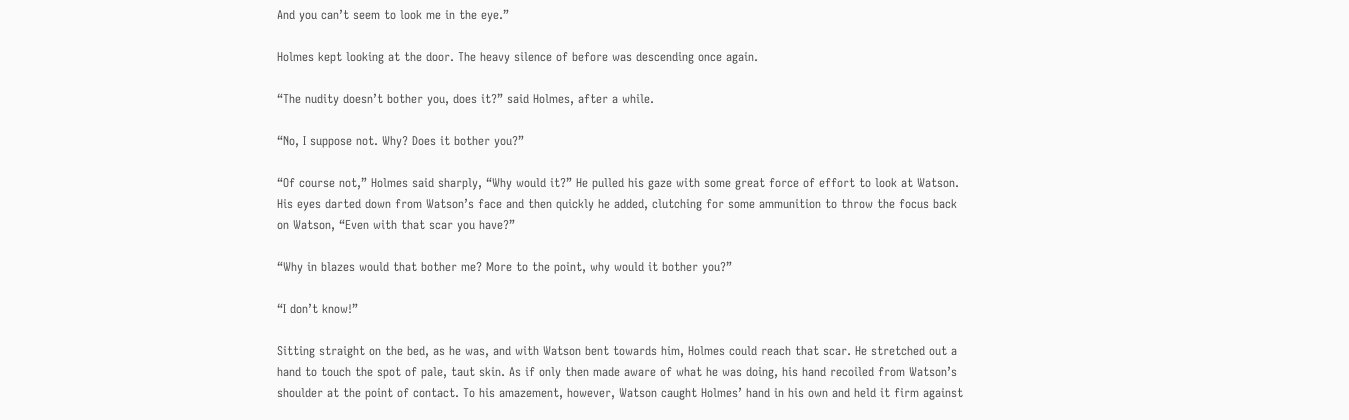And you can’t seem to look me in the eye.”

Holmes kept looking at the door. The heavy silence of before was descending once again.

“The nudity doesn’t bother you, does it?” said Holmes, after a while.

“No, I suppose not. Why? Does it bother you?”

“Of course not,” Holmes said sharply, “Why would it?” He pulled his gaze with some great force of effort to look at Watson. His eyes darted down from Watson’s face and then quickly he added, clutching for some ammunition to throw the focus back on Watson, “Even with that scar you have?”

“Why in blazes would that bother me? More to the point, why would it bother you?”

“I don’t know!”

Sitting straight on the bed, as he was, and with Watson bent towards him, Holmes could reach that scar. He stretched out a hand to touch the spot of pale, taut skin. As if only then made aware of what he was doing, his hand recoiled from Watson’s shoulder at the point of contact. To his amazement, however, Watson caught Holmes’ hand in his own and held it firm against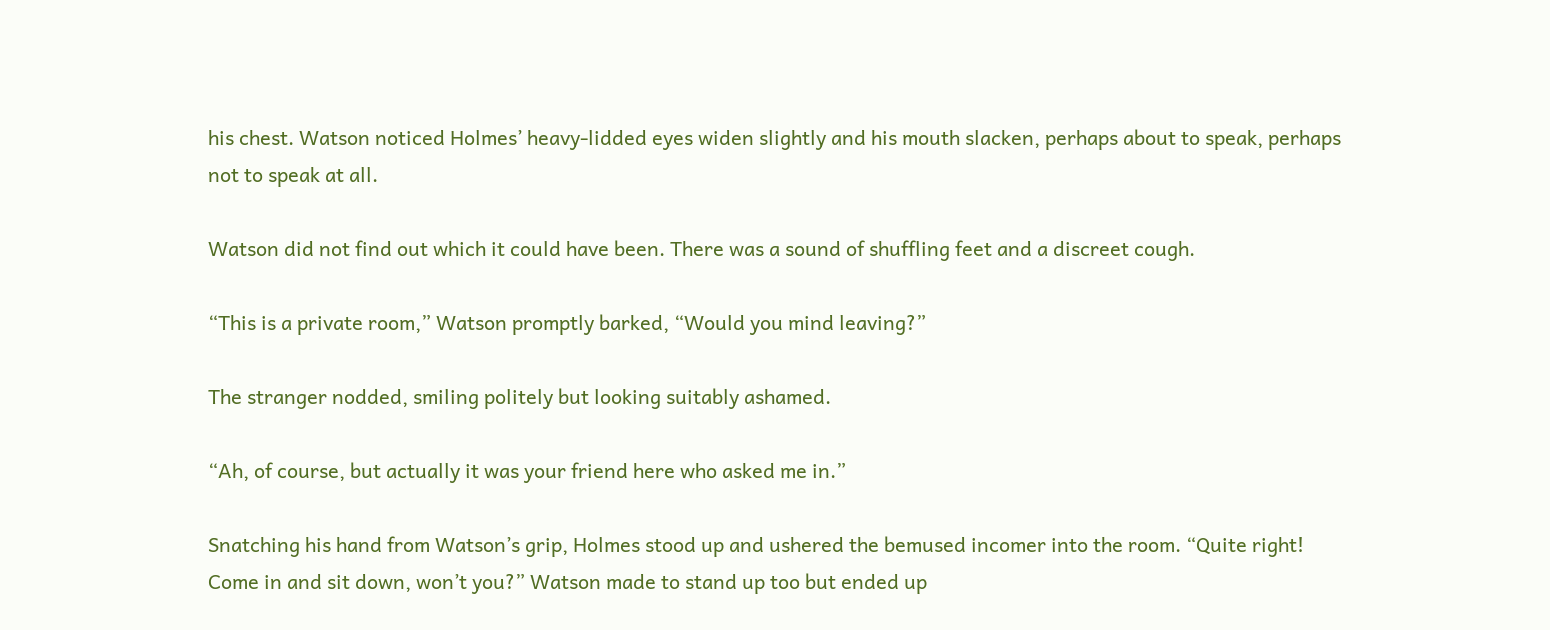his chest. Watson noticed Holmes’ heavy-lidded eyes widen slightly and his mouth slacken, perhaps about to speak, perhaps not to speak at all.

Watson did not find out which it could have been. There was a sound of shuffling feet and a discreet cough.

“This is a private room,” Watson promptly barked, “Would you mind leaving?”

The stranger nodded, smiling politely but looking suitably ashamed.

“Ah, of course, but actually it was your friend here who asked me in.”

Snatching his hand from Watson’s grip, Holmes stood up and ushered the bemused incomer into the room. “Quite right! Come in and sit down, won’t you?” Watson made to stand up too but ended up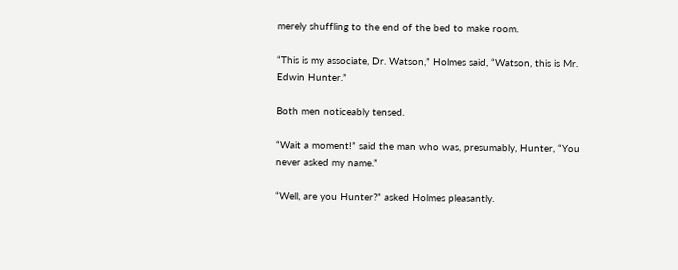merely shuffling to the end of the bed to make room.

“This is my associate, Dr. Watson,” Holmes said, “Watson, this is Mr. Edwin Hunter.”

Both men noticeably tensed.

“Wait a moment!” said the man who was, presumably, Hunter, “You never asked my name.”

“Well, are you Hunter?” asked Holmes pleasantly.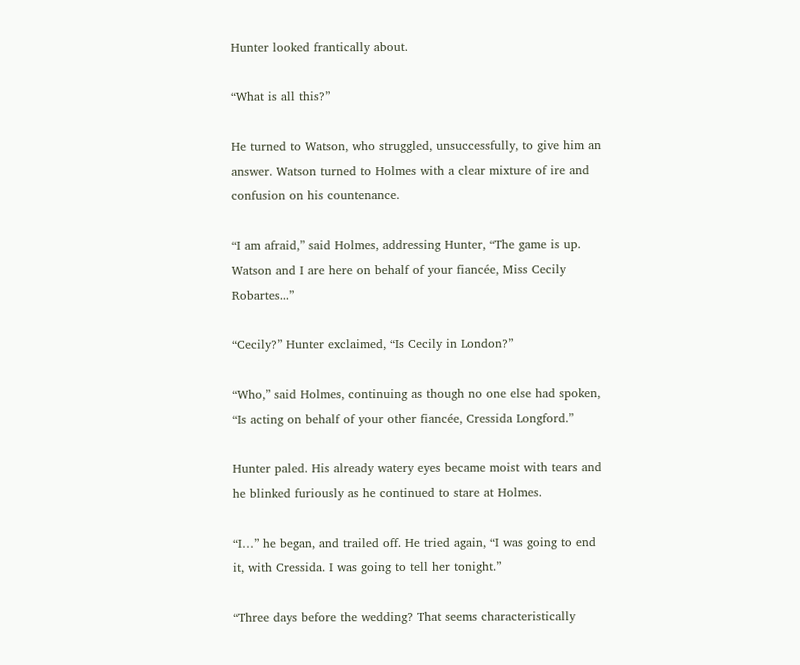Hunter looked frantically about.

“What is all this?”

He turned to Watson, who struggled, unsuccessfully, to give him an answer. Watson turned to Holmes with a clear mixture of ire and confusion on his countenance.

“I am afraid,” said Holmes, addressing Hunter, “The game is up. Watson and I are here on behalf of your fiancée, Miss Cecily Robartes...”

“Cecily?” Hunter exclaimed, “Is Cecily in London?”

“Who,” said Holmes, continuing as though no one else had spoken, “Is acting on behalf of your other fiancée, Cressida Longford.”

Hunter paled. His already watery eyes became moist with tears and he blinked furiously as he continued to stare at Holmes.

“I…” he began, and trailed off. He tried again, “I was going to end it, with Cressida. I was going to tell her tonight.”

“Three days before the wedding? That seems characteristically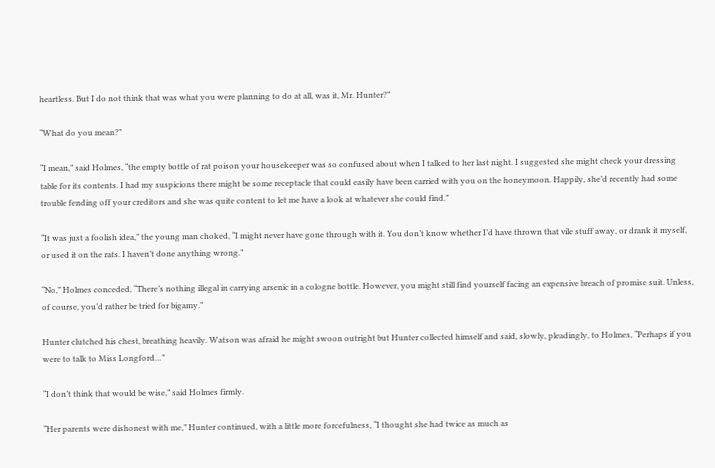heartless. But I do not think that was what you were planning to do at all, was it, Mr. Hunter?”

“What do you mean?”

“I mean,” said Holmes, “the empty bottle of rat poison your housekeeper was so confused about when I talked to her last night. I suggested she might check your dressing table for its contents. I had my suspicions there might be some receptacle that could easily have been carried with you on the honeymoon. Happily, she’d recently had some trouble fending off your creditors and she was quite content to let me have a look at whatever she could find.”

“It was just a foolish idea,” the young man choked, “I might never have gone through with it. You don’t know whether I’d have thrown that vile stuff away, or drank it myself, or used it on the rats. I haven’t done anything wrong.”

“No,” Holmes conceded, “There’s nothing illegal in carrying arsenic in a cologne bottle. However, you might still find yourself facing an expensive breach of promise suit. Unless, of course, you’d rather be tried for bigamy.”

Hunter clutched his chest, breathing heavily. Watson was afraid he might swoon outright but Hunter collected himself and said, slowly, pleadingly, to Holmes, “Perhaps if you were to talk to Miss Longford…”

“I don’t think that would be wise,” said Holmes firmly.

“Her parents were dishonest with me,” Hunter continued, with a little more forcefulness, “I thought she had twice as much as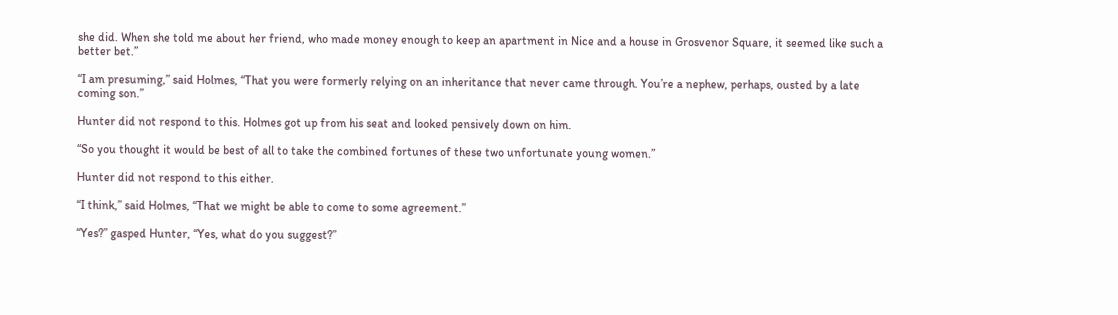she did. When she told me about her friend, who made money enough to keep an apartment in Nice and a house in Grosvenor Square, it seemed like such a better bet.”

“I am presuming,” said Holmes, “That you were formerly relying on an inheritance that never came through. You’re a nephew, perhaps, ousted by a late coming son.”

Hunter did not respond to this. Holmes got up from his seat and looked pensively down on him.

“So you thought it would be best of all to take the combined fortunes of these two unfortunate young women.”

Hunter did not respond to this either.

“I think,” said Holmes, “That we might be able to come to some agreement.”

“Yes?” gasped Hunter, “Yes, what do you suggest?”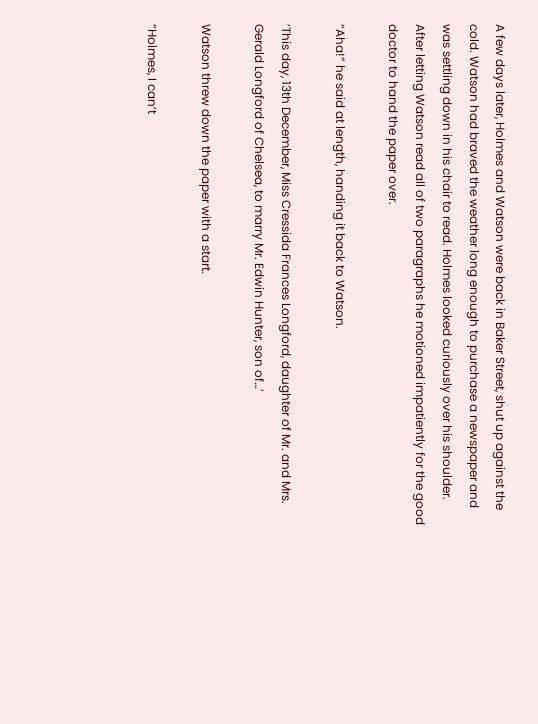A few days later, Holmes and Watson were back in Baker Street, shut up against the cold. Watson had braved the weather long enough to purchase a newspaper and was settling down in his chair to read. Holmes looked curiously over his shoulder. After letting Watson read all of two paragraphs he motioned impatiently for the good doctor to hand the paper over.

“Aha!” he said at length, handing it back to Watson.

‘This day, 13th December, Miss Cressida Frances Longford, daughter of Mr. and Mrs. Gerald Longford of Chelsea, to marry Mr. Edwin Hunter, son of…’

Watson threw down the paper with a start.

“Holmes, I can’t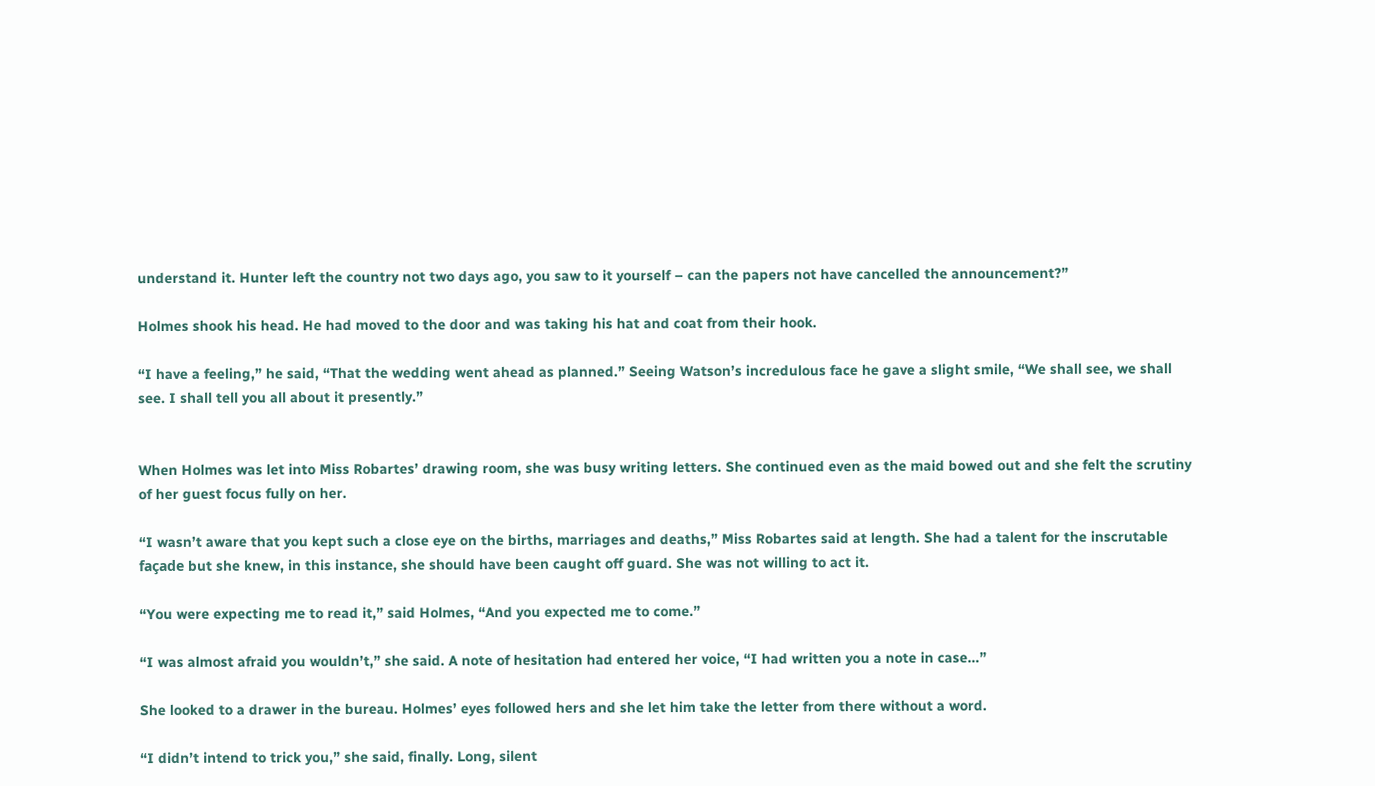understand it. Hunter left the country not two days ago, you saw to it yourself – can the papers not have cancelled the announcement?”

Holmes shook his head. He had moved to the door and was taking his hat and coat from their hook.

“I have a feeling,” he said, “That the wedding went ahead as planned.” Seeing Watson’s incredulous face he gave a slight smile, “We shall see, we shall see. I shall tell you all about it presently.”


When Holmes was let into Miss Robartes’ drawing room, she was busy writing letters. She continued even as the maid bowed out and she felt the scrutiny of her guest focus fully on her.

“I wasn’t aware that you kept such a close eye on the births, marriages and deaths,” Miss Robartes said at length. She had a talent for the inscrutable façade but she knew, in this instance, she should have been caught off guard. She was not willing to act it.

“You were expecting me to read it,” said Holmes, “And you expected me to come.”

“I was almost afraid you wouldn’t,” she said. A note of hesitation had entered her voice, “I had written you a note in case…”

She looked to a drawer in the bureau. Holmes’ eyes followed hers and she let him take the letter from there without a word.

“I didn’t intend to trick you,” she said, finally. Long, silent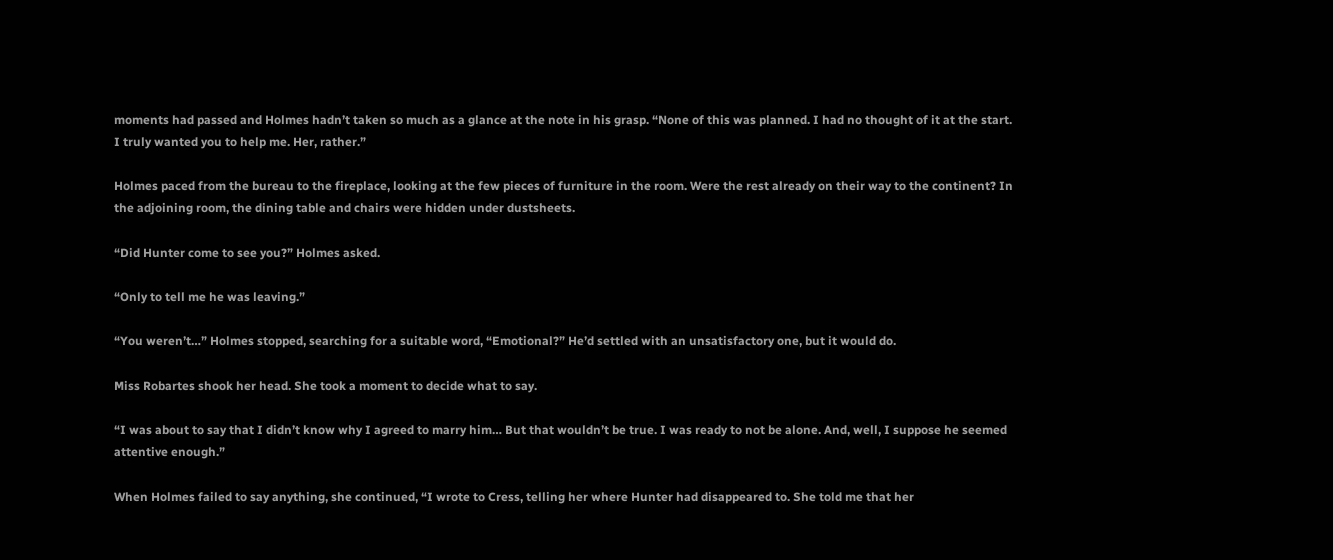moments had passed and Holmes hadn’t taken so much as a glance at the note in his grasp. “None of this was planned. I had no thought of it at the start. I truly wanted you to help me. Her, rather.”

Holmes paced from the bureau to the fireplace, looking at the few pieces of furniture in the room. Were the rest already on their way to the continent? In the adjoining room, the dining table and chairs were hidden under dustsheets.

“Did Hunter come to see you?” Holmes asked.

“Only to tell me he was leaving.”

“You weren’t…” Holmes stopped, searching for a suitable word, “Emotional?” He’d settled with an unsatisfactory one, but it would do.

Miss Robartes shook her head. She took a moment to decide what to say.

“I was about to say that I didn’t know why I agreed to marry him… But that wouldn’t be true. I was ready to not be alone. And, well, I suppose he seemed attentive enough.”

When Holmes failed to say anything, she continued, “I wrote to Cress, telling her where Hunter had disappeared to. She told me that her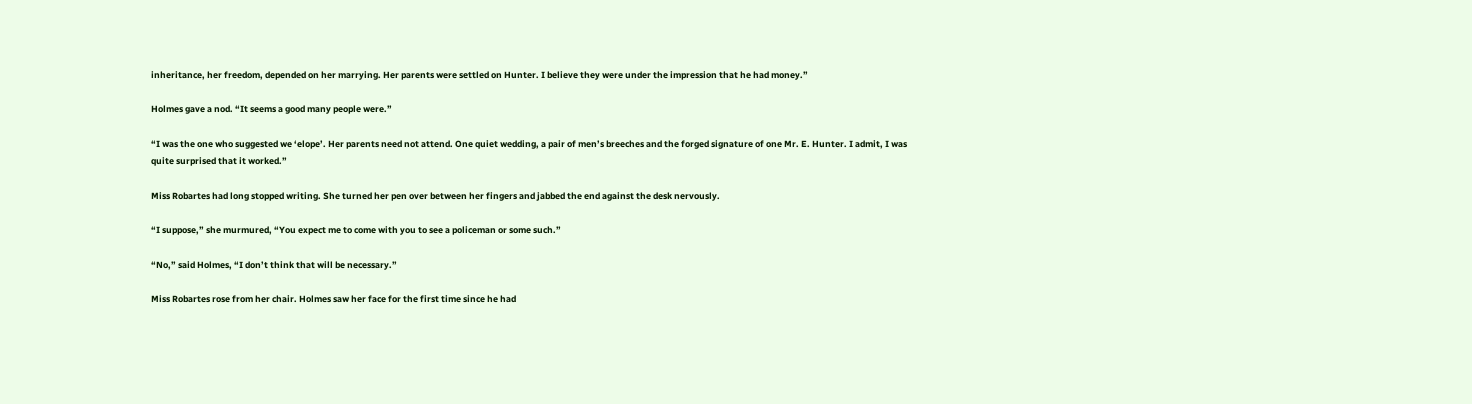inheritance, her freedom, depended on her marrying. Her parents were settled on Hunter. I believe they were under the impression that he had money.”

Holmes gave a nod. “It seems a good many people were.”

“I was the one who suggested we ‘elope’. Her parents need not attend. One quiet wedding, a pair of men’s breeches and the forged signature of one Mr. E. Hunter. I admit, I was quite surprised that it worked.”

Miss Robartes had long stopped writing. She turned her pen over between her fingers and jabbed the end against the desk nervously.

“I suppose,” she murmured, “You expect me to come with you to see a policeman or some such.”

“No,” said Holmes, “I don’t think that will be necessary.”

Miss Robartes rose from her chair. Holmes saw her face for the first time since he had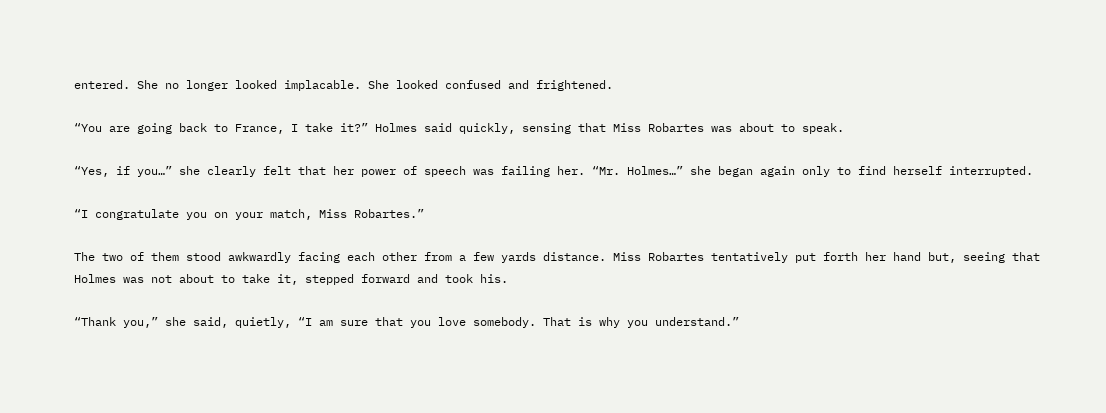entered. She no longer looked implacable. She looked confused and frightened.

“You are going back to France, I take it?” Holmes said quickly, sensing that Miss Robartes was about to speak.

“Yes, if you…” she clearly felt that her power of speech was failing her. “Mr. Holmes…” she began again only to find herself interrupted.

“I congratulate you on your match, Miss Robartes.”

The two of them stood awkwardly facing each other from a few yards distance. Miss Robartes tentatively put forth her hand but, seeing that Holmes was not about to take it, stepped forward and took his.

“Thank you,” she said, quietly, “I am sure that you love somebody. That is why you understand.”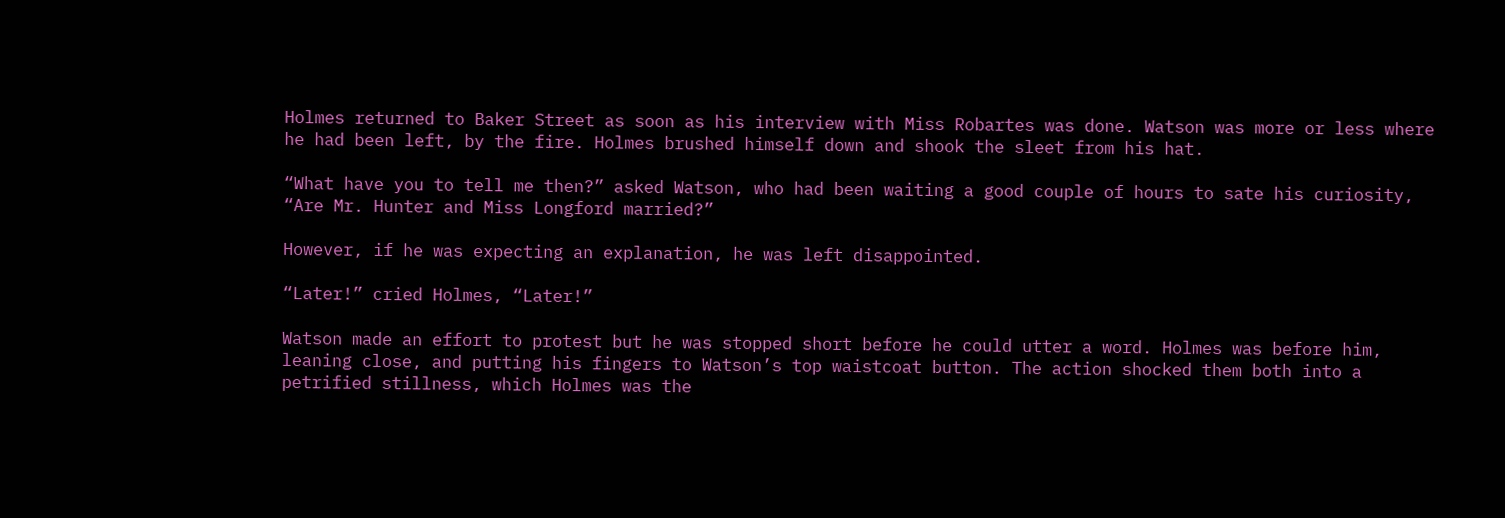Holmes returned to Baker Street as soon as his interview with Miss Robartes was done. Watson was more or less where he had been left, by the fire. Holmes brushed himself down and shook the sleet from his hat.

“What have you to tell me then?” asked Watson, who had been waiting a good couple of hours to sate his curiosity, “Are Mr. Hunter and Miss Longford married?”

However, if he was expecting an explanation, he was left disappointed.

“Later!” cried Holmes, “Later!”

Watson made an effort to protest but he was stopped short before he could utter a word. Holmes was before him, leaning close, and putting his fingers to Watson’s top waistcoat button. The action shocked them both into a petrified stillness, which Holmes was the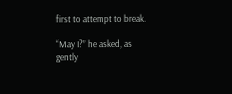first to attempt to break.

“May I?” he asked, as gently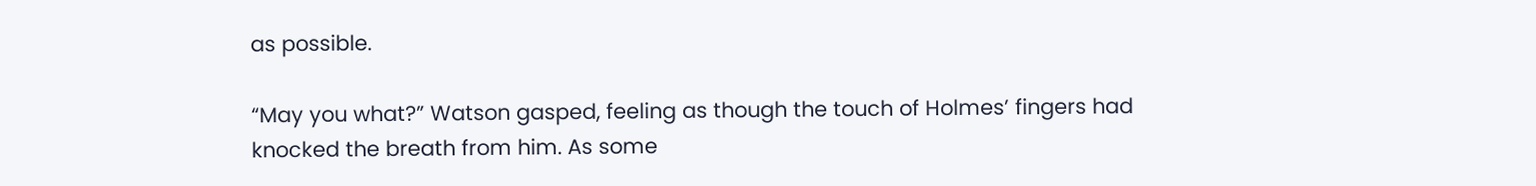as possible.

“May you what?” Watson gasped, feeling as though the touch of Holmes’ fingers had knocked the breath from him. As some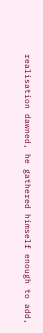realisation dawned, he gathered himself enough to add,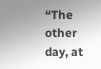“The other day, at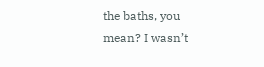the baths, you mean? I wasn’t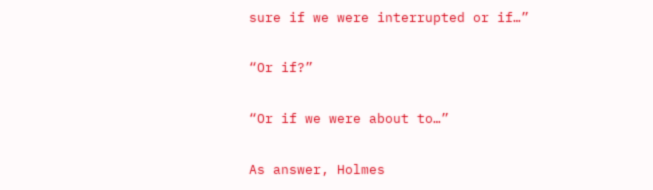sure if we were interrupted or if…”

“Or if?”

“Or if we were about to…”

As answer, Holmes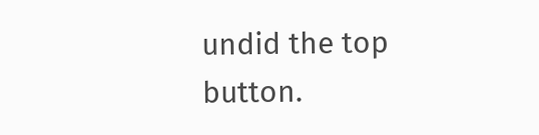undid the top button.